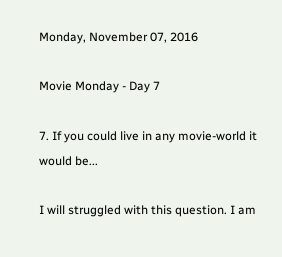Monday, November 07, 2016

Movie Monday - Day 7

7. If you could live in any movie-world it would be...

I will struggled with this question. I am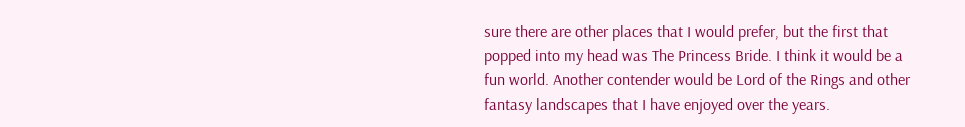sure there are other places that I would prefer, but the first that popped into my head was The Princess Bride. I think it would be a fun world. Another contender would be Lord of the Rings and other fantasy landscapes that I have enjoyed over the years.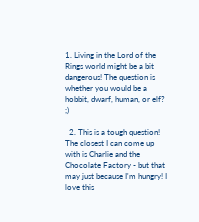1. Living in the Lord of the Rings world might be a bit dangerous! The question is whether you would be a hobbit, dwarf, human, or elf? ;)

  2. This is a tough question! The closest I can come up with is Charlie and the Chocolate Factory - but that may just because I'm hungry! I love this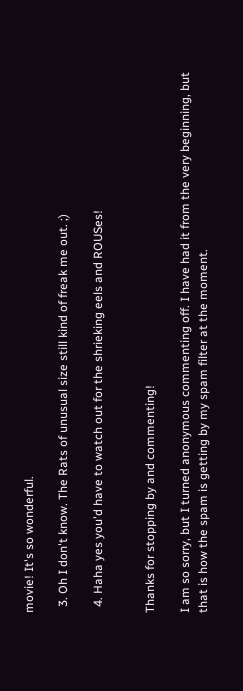movie! It's so wonderful.

  3. Oh I don't know. The Rats of unusual size still kind of freak me out. ;)

  4. Haha yes you'd have to watch out for the shrieking eels and ROUSes!


Thanks for stopping by and commenting!

I am so sorry, but I turned anonymous commenting off. I have had it from the very beginning, but that is how the spam is getting by my spam filter at the moment.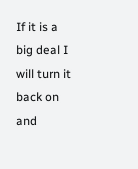If it is a big deal I will turn it back on and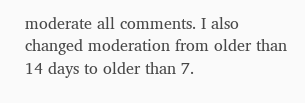moderate all comments. I also changed moderation from older than 14 days to older than 7.